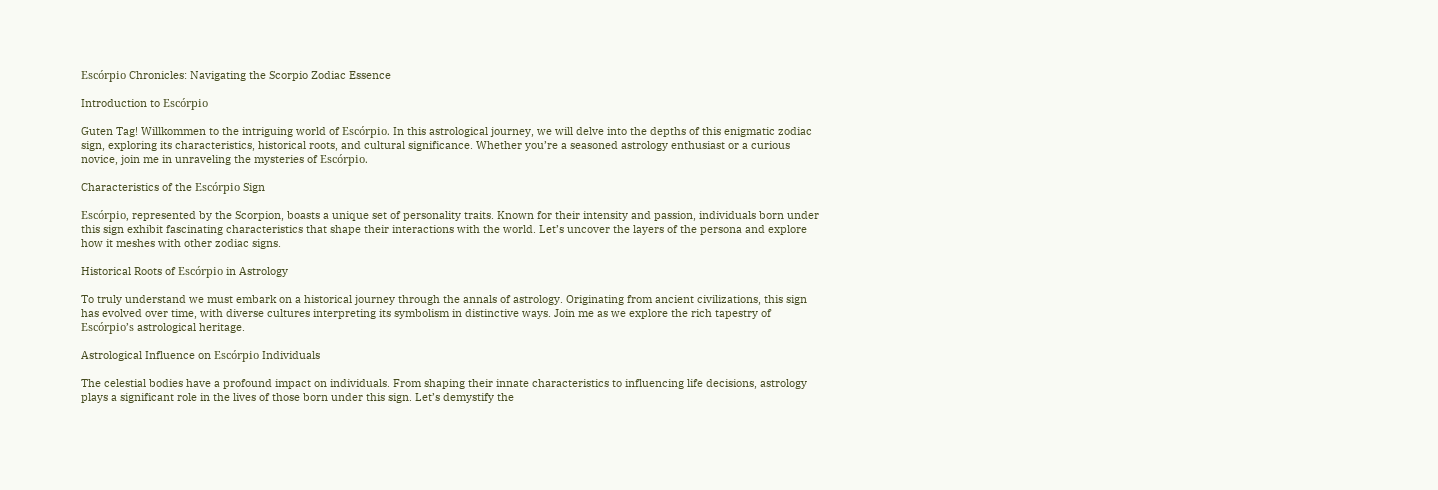Escórpio Chronicles: Navigating the Scorpio Zodiac Essence

Introduction to Escórpio

Guten Tag! Willkommen to the intriguing world of Escórpio. In this astrological journey, we will delve into the depths of this enigmatic zodiac sign, exploring its characteristics, historical roots, and cultural significance. Whether you’re a seasoned astrology enthusiast or a curious novice, join me in unraveling the mysteries of Escórpio.

Characteristics of the Escórpio Sign

Escórpio, represented by the Scorpion, boasts a unique set of personality traits. Known for their intensity and passion, individuals born under this sign exhibit fascinating characteristics that shape their interactions with the world. Let’s uncover the layers of the persona and explore how it meshes with other zodiac signs.

Historical Roots of Escórpio in Astrology

To truly understand we must embark on a historical journey through the annals of astrology. Originating from ancient civilizations, this sign has evolved over time, with diverse cultures interpreting its symbolism in distinctive ways. Join me as we explore the rich tapestry of Escórpio’s astrological heritage.

Astrological Influence on Escórpio Individuals

The celestial bodies have a profound impact on individuals. From shaping their innate characteristics to influencing life decisions, astrology plays a significant role in the lives of those born under this sign. Let’s demystify the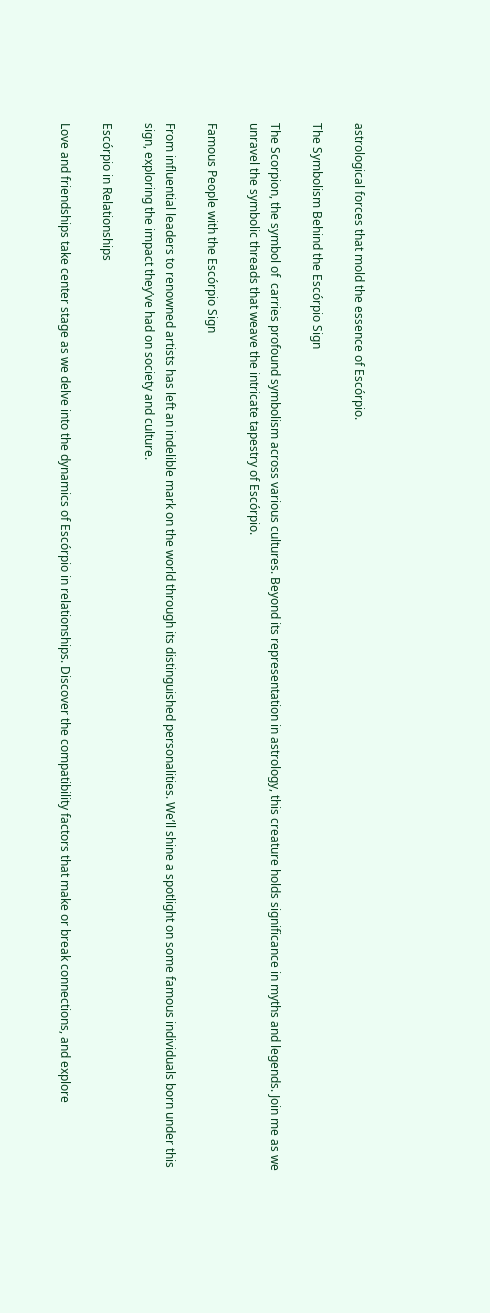astrological forces that mold the essence of Escórpio.

The Symbolism Behind the Escórpio Sign

The Scorpion, the symbol of  carries profound symbolism across various cultures. Beyond its representation in astrology, this creature holds significance in myths and legends. Join me as we unravel the symbolic threads that weave the intricate tapestry of Escórpio.

Famous People with the Escórpio Sign

From influential leaders to renowned artists has left an indelible mark on the world through its distinguished personalities. We’ll shine a spotlight on some famous individuals born under this sign, exploring the impact they’ve had on society and culture.

Escórpio in Relationships

Love and friendships take center stage as we delve into the dynamics of Escórpio in relationships. Discover the compatibility factors that make or break connections, and explore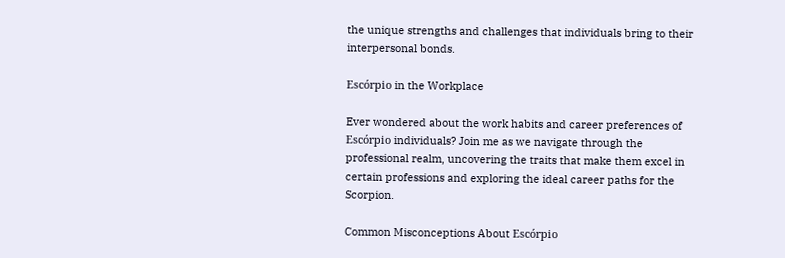the unique strengths and challenges that individuals bring to their interpersonal bonds.

Escórpio in the Workplace

Ever wondered about the work habits and career preferences of Escórpio individuals? Join me as we navigate through the professional realm, uncovering the traits that make them excel in certain professions and exploring the ideal career paths for the Scorpion.

Common Misconceptions About Escórpio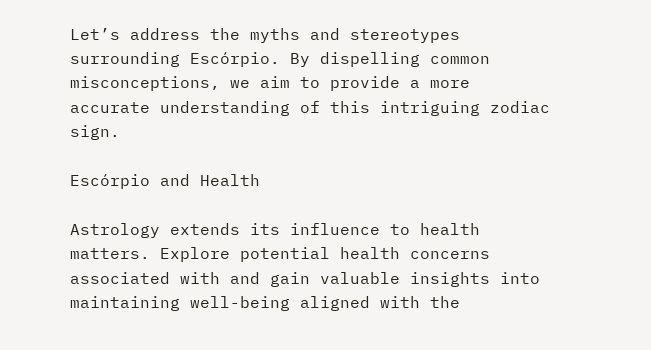Let’s address the myths and stereotypes surrounding Escórpio. By dispelling common misconceptions, we aim to provide a more accurate understanding of this intriguing zodiac sign.

Escórpio and Health

Astrology extends its influence to health matters. Explore potential health concerns associated with and gain valuable insights into maintaining well-being aligned with the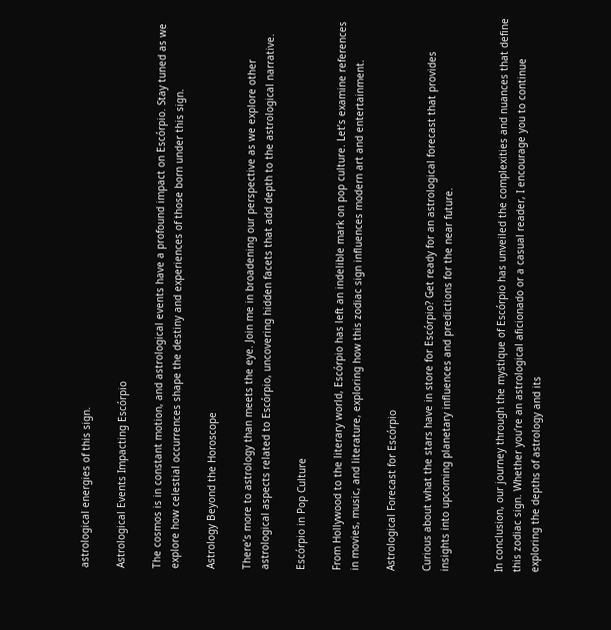astrological energies of this sign.

Astrological Events Impacting Escórpio

The cosmos is in constant motion, and astrological events have a profound impact on Escórpio. Stay tuned as we explore how celestial occurrences shape the destiny and experiences of those born under this sign.

Astrology Beyond the Horoscope

There’s more to astrology than meets the eye. Join me in broadening our perspective as we explore other astrological aspects related to Escórpio, uncovering hidden facets that add depth to the astrological narrative.

Escórpio in Pop Culture

From Hollywood to the literary world, Escórpio has left an indelible mark on pop culture. Let’s examine references in movies, music, and literature, exploring how this zodiac sign influences modern art and entertainment.

Astrological Forecast for Escórpio

Curious about what the stars have in store for Escórpio? Get ready for an astrological forecast that provides insights into upcoming planetary influences and predictions for the near future.


In conclusion, our journey through the mystique of Escórpio has unveiled the complexities and nuances that define this zodiac sign. Whether you’re an astrological aficionado or a casual reader, I encourage you to continue exploring the depths of astrology and its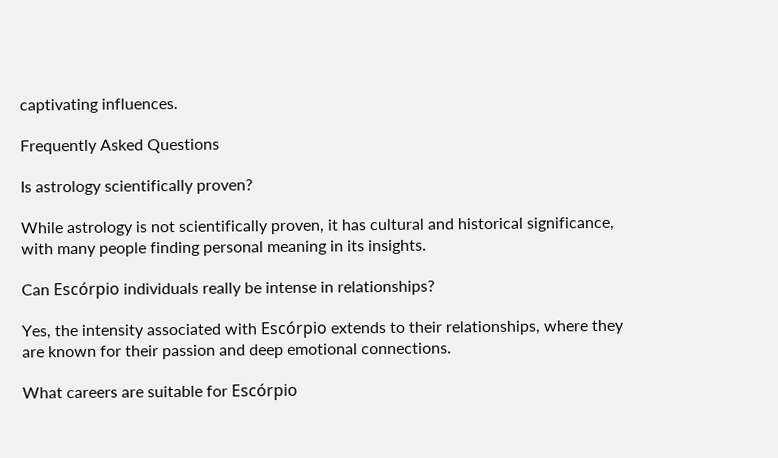captivating influences.

Frequently Asked Questions

Is astrology scientifically proven?

While astrology is not scientifically proven, it has cultural and historical significance, with many people finding personal meaning in its insights.

Can Escórpio individuals really be intense in relationships?

Yes, the intensity associated with Escórpio extends to their relationships, where they are known for their passion and deep emotional connections.

What careers are suitable for Escórpio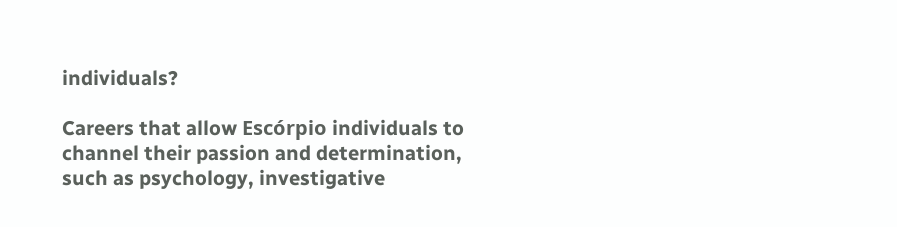individuals?

Careers that allow Escórpio individuals to channel their passion and determination, such as psychology, investigative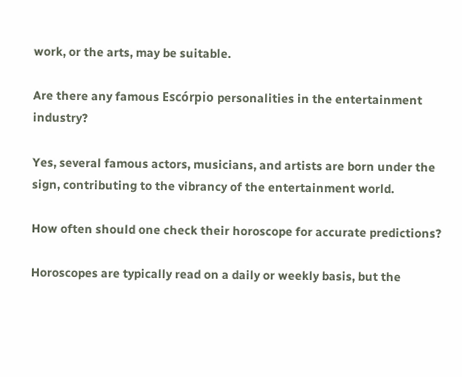work, or the arts, may be suitable.

Are there any famous Escórpio personalities in the entertainment industry?

Yes, several famous actors, musicians, and artists are born under the sign, contributing to the vibrancy of the entertainment world.

How often should one check their horoscope for accurate predictions?

Horoscopes are typically read on a daily or weekly basis, but the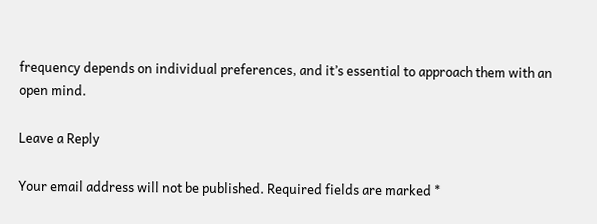frequency depends on individual preferences, and it’s essential to approach them with an open mind.

Leave a Reply

Your email address will not be published. Required fields are marked *